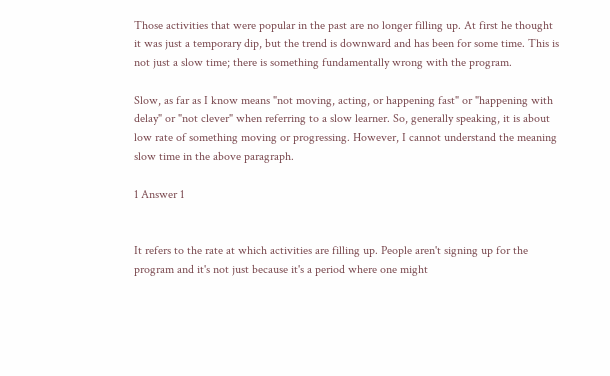Those activities that were popular in the past are no longer filling up. At first he thought it was just a temporary dip, but the trend is downward and has been for some time. This is not just a slow time; there is something fundamentally wrong with the program.

Slow, as far as I know means "not moving, acting, or happening fast" or "happening with delay" or "not clever" when referring to a slow learner. So, generally speaking, it is about low rate of something moving or progressing. However, I cannot understand the meaning slow time in the above paragraph.

1 Answer 1


It refers to the rate at which activities are filling up. People aren't signing up for the program and it's not just because it's a period where one might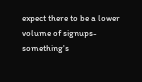expect there to be a lower volume of signups- something's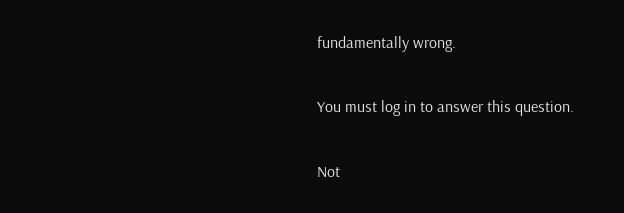fundamentally wrong.

You must log in to answer this question.

Not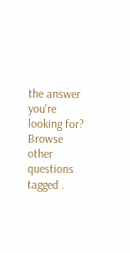the answer you're looking for? Browse other questions tagged .